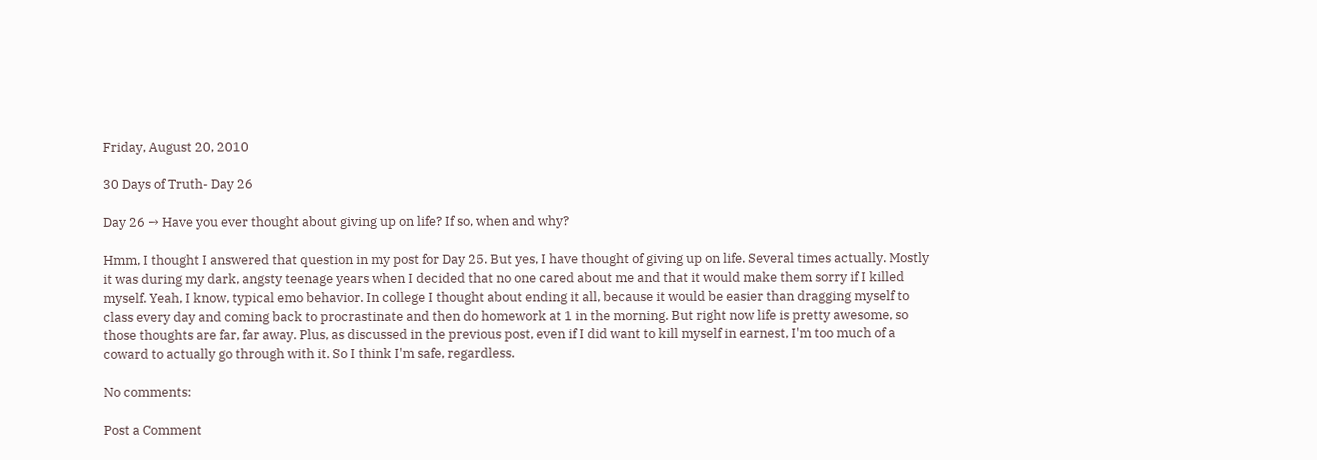Friday, August 20, 2010

30 Days of Truth- Day 26

Day 26 → Have you ever thought about giving up on life? If so, when and why?

Hmm, I thought I answered that question in my post for Day 25. But yes, I have thought of giving up on life. Several times actually. Mostly it was during my dark, angsty teenage years when I decided that no one cared about me and that it would make them sorry if I killed myself. Yeah, I know, typical emo behavior. In college I thought about ending it all, because it would be easier than dragging myself to class every day and coming back to procrastinate and then do homework at 1 in the morning. But right now life is pretty awesome, so those thoughts are far, far away. Plus, as discussed in the previous post, even if I did want to kill myself in earnest, I'm too much of a coward to actually go through with it. So I think I'm safe, regardless.

No comments:

Post a Comment